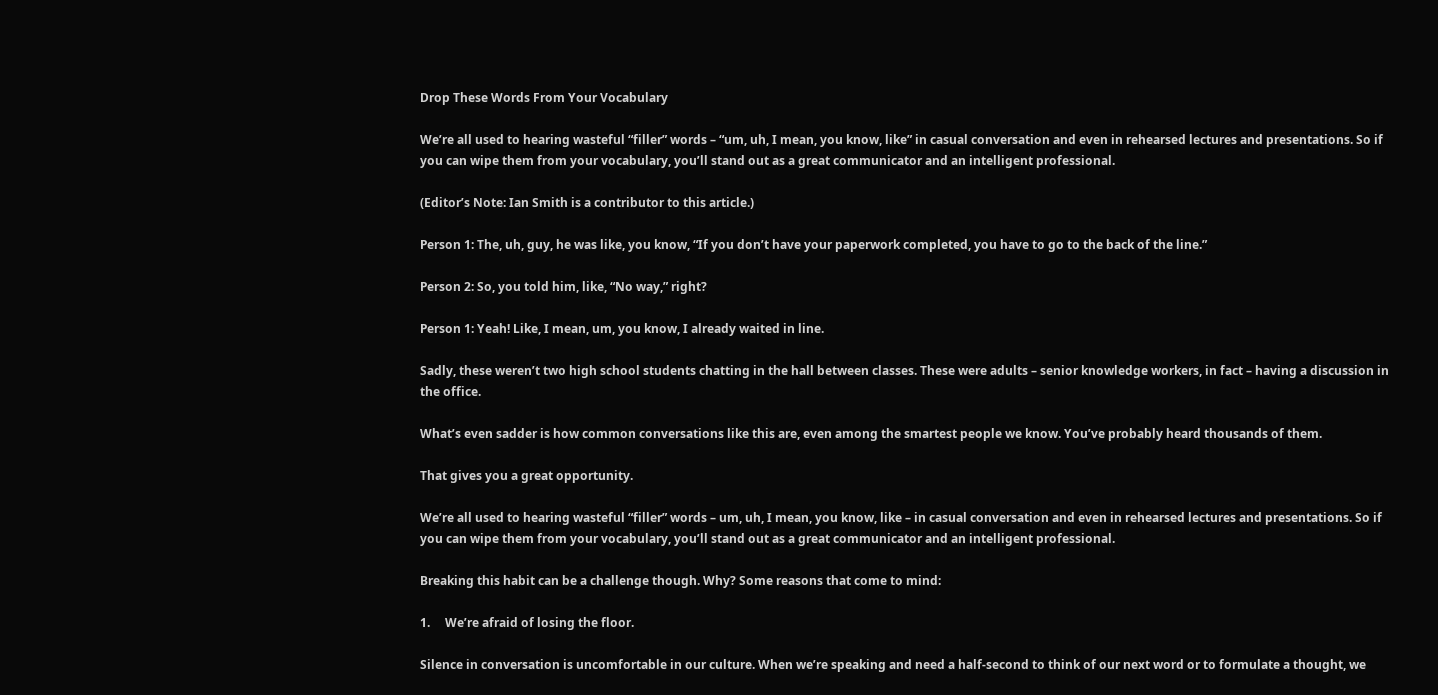Drop These Words From Your Vocabulary

We’re all used to hearing wasteful “filler” words – “um, uh, I mean, you know, like” in casual conversation and even in rehearsed lectures and presentations. So if you can wipe them from your vocabulary, you’ll stand out as a great communicator and an intelligent professional.

(Editor’s Note: Ian Smith is a contributor to this article.)

Person 1: The, uh, guy, he was like, you know, “If you don’t have your paperwork completed, you have to go to the back of the line.”

Person 2: So, you told him, like, “No way,” right?

Person 1: Yeah! Like, I mean, um, you know, I already waited in line.

Sadly, these weren’t two high school students chatting in the hall between classes. These were adults – senior knowledge workers, in fact – having a discussion in the office.

What’s even sadder is how common conversations like this are, even among the smartest people we know. You’ve probably heard thousands of them.

That gives you a great opportunity.

We’re all used to hearing wasteful “filler” words – um, uh, I mean, you know, like – in casual conversation and even in rehearsed lectures and presentations. So if you can wipe them from your vocabulary, you’ll stand out as a great communicator and an intelligent professional.

Breaking this habit can be a challenge though. Why? Some reasons that come to mind:

1.     We’re afraid of losing the floor.

Silence in conversation is uncomfortable in our culture. When we’re speaking and need a half-second to think of our next word or to formulate a thought, we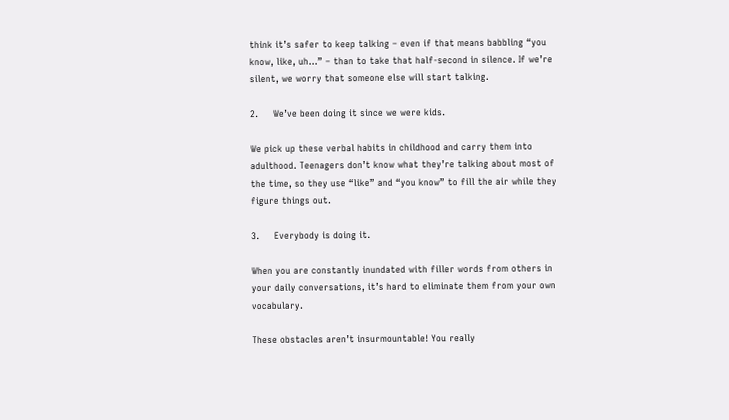think it’s safer to keep talking – even if that means babbling “you know, like, uh…” – than to take that half-second in silence. If we’re silent, we worry that someone else will start talking.

2.     We’ve been doing it since we were kids.

We pick up these verbal habits in childhood and carry them into adulthood. Teenagers don’t know what they’re talking about most of the time, so they use “like” and “you know” to fill the air while they figure things out.

3.     Everybody is doing it.

When you are constantly inundated with filler words from others in your daily conversations, it’s hard to eliminate them from your own vocabulary.

These obstacles aren’t insurmountable! You really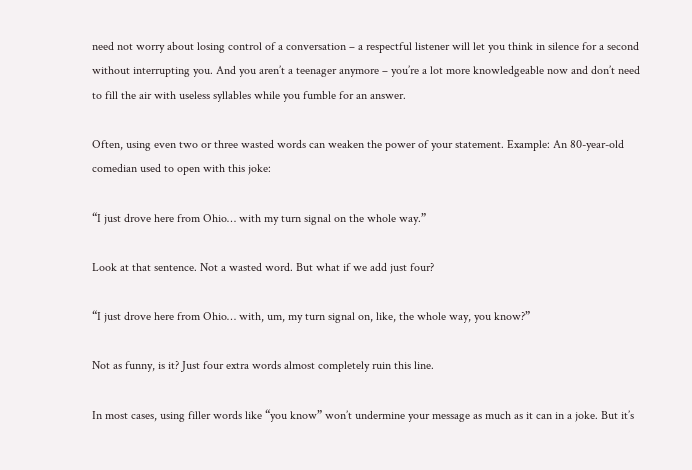need not worry about losing control of a conversation – a respectful listener will let you think in silence for a second without interrupting you. And you aren’t a teenager anymore – you’re a lot more knowledgeable now and don’t need to fill the air with useless syllables while you fumble for an answer.

Often, using even two or three wasted words can weaken the power of your statement. Example: An 80-year-old comedian used to open with this joke:

“I just drove here from Ohio… with my turn signal on the whole way.”

Look at that sentence. Not a wasted word. But what if we add just four?

“I just drove here from Ohio… with, um, my turn signal on, like, the whole way, you know?”

Not as funny, is it? Just four extra words almost completely ruin this line.

In most cases, using filler words like “you know” won’t undermine your message as much as it can in a joke. But it’s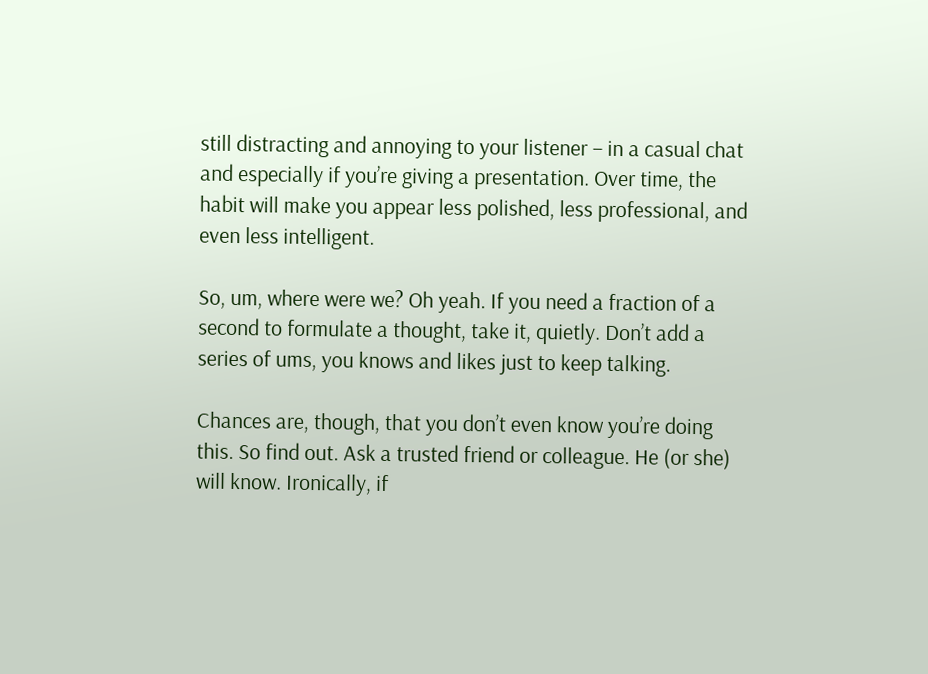still distracting and annoying to your listener – in a casual chat and especially if you’re giving a presentation. Over time, the habit will make you appear less polished, less professional, and even less intelligent.

So, um, where were we? Oh yeah. If you need a fraction of a second to formulate a thought, take it, quietly. Don’t add a series of ums, you knows and likes just to keep talking.

Chances are, though, that you don’t even know you’re doing this. So find out. Ask a trusted friend or colleague. He (or she) will know. Ironically, if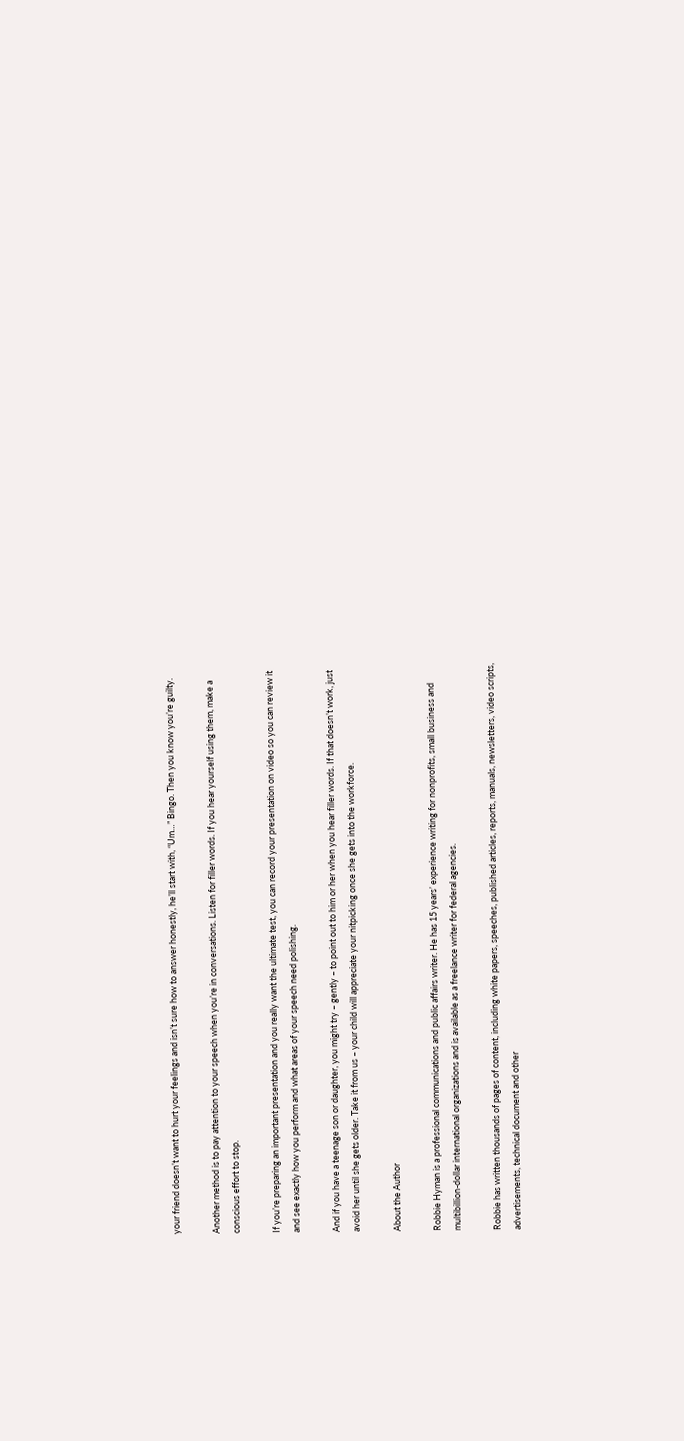your friend doesn’t want to hurt your feelings and isn’t sure how to answer honestly, he’ll start with, “Um…” Bingo. Then you know you’re guilty.

Another method is to pay attention to your speech when you’re in conversations. Listen for filler words. If you hear yourself using them, make a conscious effort to stop.

If you’re preparing an important presentation and you really want the ultimate test, you can record your presentation on video so you can review it and see exactly how you perform and what areas of your speech need polishing.

And if you have a teenage son or daughter, you might try – gently – to point out to him or her when you hear filler words. If that doesn’t work, just avoid her until she gets older. Take it from us – your child will appreciate your nitpicking once she gets into the workforce.

About the Author

Robbie Hyman is a professional communications and public affairs writer. He has 15 years’ experience writing for nonprofits, small business and multibillion-dollar international organizations and is available as a freelance writer for federal agencies.

Robbie has written thousands of pages of content, including white papers, speeches, published articles, reports, manuals, newsletters, video scripts, advertisements, technical document and other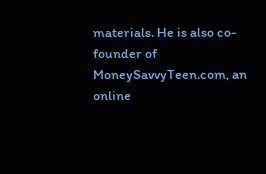materials. He is also co-founder of MoneySavvyTeen.com, an online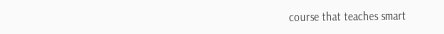course that teaches smart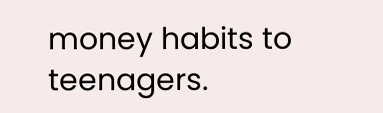money habits to teenagers.